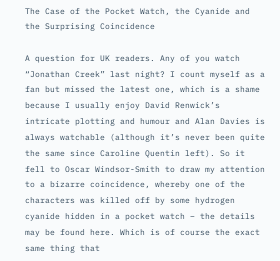The Case of the Pocket Watch, the Cyanide and the Surprising Coincidence

A question for UK readers. Any of you watch “Jonathan Creek” last night? I count myself as a fan but missed the latest one, which is a shame because I usually enjoy David Renwick’s intricate plotting and humour and Alan Davies is always watchable (although it’s never been quite the same since Caroline Quentin left). So it fell to Oscar Windsor-Smith to draw my attention to a bizarre coincidence, whereby one of the characters was killed off by some hydrogen cyanide hidden in a pocket watch – the details may be found here. Which is of course the exact same thing that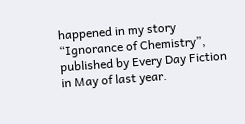happened in my story “Ignorance of Chemistry”, published by Every Day Fiction in May of last year.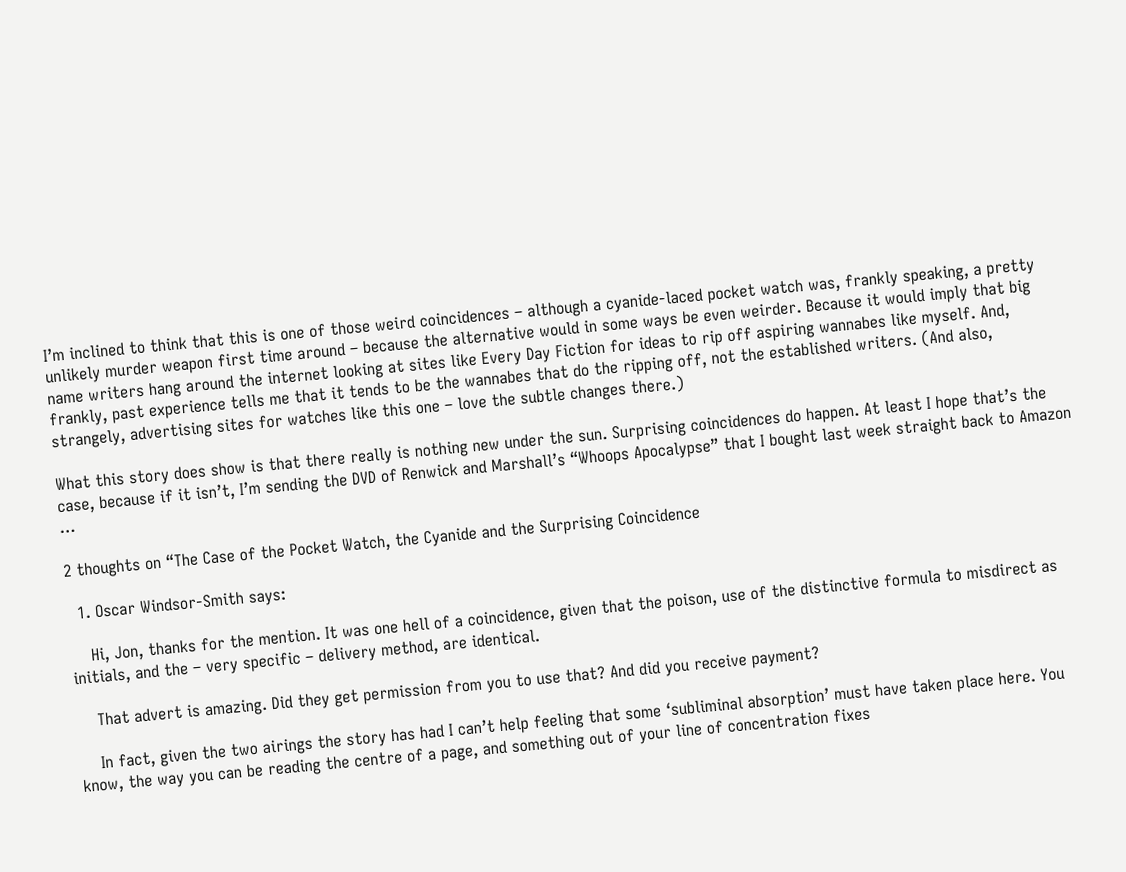I’m inclined to think that this is one of those weird coincidences – although a cyanide-laced pocket watch was, frankly speaking, a pretty unlikely murder weapon first time around – because the alternative would in some ways be even weirder. Because it would imply that big name writers hang around the internet looking at sites like Every Day Fiction for ideas to rip off aspiring wannabes like myself. And, frankly, past experience tells me that it tends to be the wannabes that do the ripping off, not the established writers. (And also, strangely, advertising sites for watches like this one – love the subtle changes there.)

What this story does show is that there really is nothing new under the sun. Surprising coincidences do happen. At least I hope that’s the case, because if it isn’t, I’m sending the DVD of Renwick and Marshall’s “Whoops Apocalypse” that I bought last week straight back to Amazon …

2 thoughts on “The Case of the Pocket Watch, the Cyanide and the Surprising Coincidence

  1. Oscar Windsor-Smith says:

    Hi, Jon, thanks for the mention. It was one hell of a coincidence, given that the poison, use of the distinctive formula to misdirect as initials, and the – very specific – delivery method, are identical.

    That advert is amazing. Did they get permission from you to use that? And did you receive payment?

    In fact, given the two airings the story has had I can’t help feeling that some ‘subliminal absorption’ must have taken place here. You know, the way you can be reading the centre of a page, and something out of your line of concentration fixes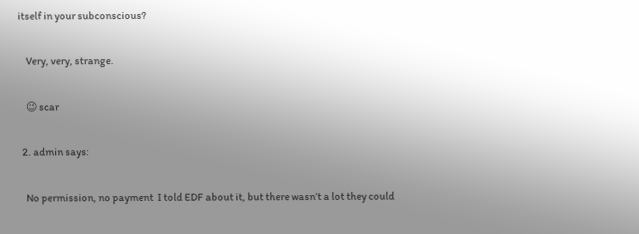itself in your subconscious?

    Very, very, strange.

    😉 scar

  2. admin says:

    No permission, no payment  I told EDF about it, but there wasn’t a lot they could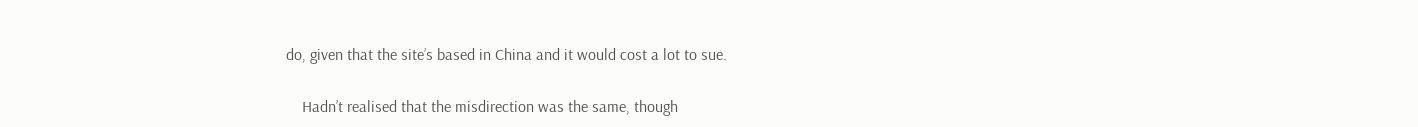do, given that the site’s based in China and it would cost a lot to sue.

    Hadn’t realised that the misdirection was the same, though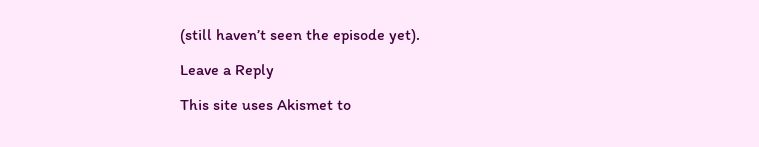(still haven’t seen the episode yet).

Leave a Reply

This site uses Akismet to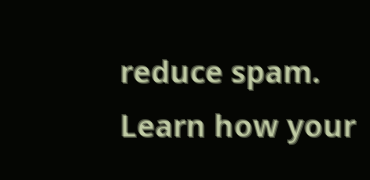reduce spam. Learn how your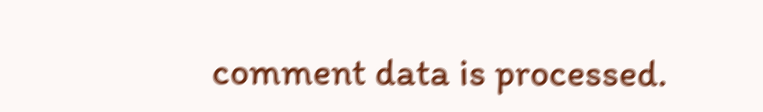comment data is processed.